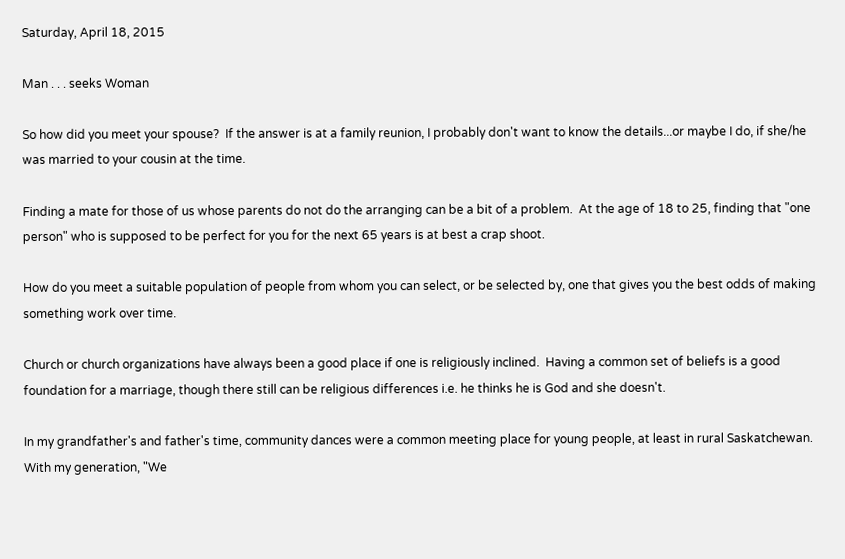Saturday, April 18, 2015

Man . . . seeks Woman

So how did you meet your spouse?  If the answer is at a family reunion, I probably don't want to know the details...or maybe I do, if she/he was married to your cousin at the time.

Finding a mate for those of us whose parents do not do the arranging can be a bit of a problem.  At the age of 18 to 25, finding that "one person" who is supposed to be perfect for you for the next 65 years is at best a crap shoot.

How do you meet a suitable population of people from whom you can select, or be selected by, one that gives you the best odds of making something work over time.

Church or church organizations have always been a good place if one is religiously inclined.  Having a common set of beliefs is a good foundation for a marriage, though there still can be religious differences i.e. he thinks he is God and she doesn't.

In my grandfather's and father's time, community dances were a common meeting place for young people, at least in rural Saskatchewan.  With my generation, "We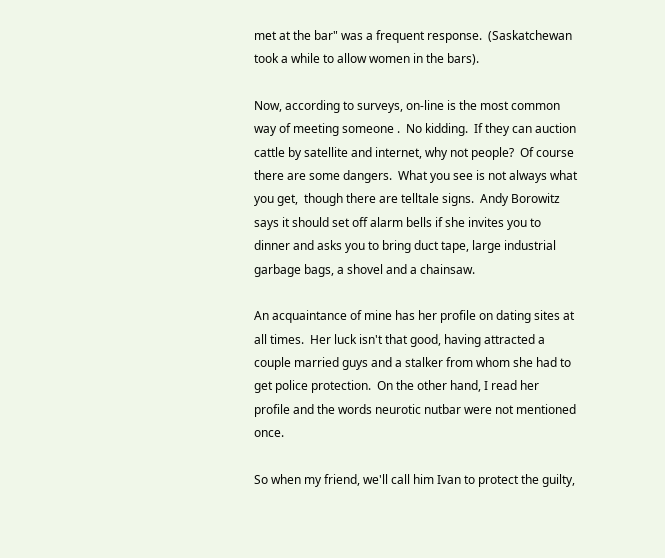met at the bar" was a frequent response.  (Saskatchewan took a while to allow women in the bars).

Now, according to surveys, on-line is the most common way of meeting someone .  No kidding.  If they can auction cattle by satellite and internet, why not people?  Of course there are some dangers.  What you see is not always what you get,  though there are telltale signs.  Andy Borowitz says it should set off alarm bells if she invites you to dinner and asks you to bring duct tape, large industrial garbage bags, a shovel and a chainsaw.

An acquaintance of mine has her profile on dating sites at all times.  Her luck isn't that good, having attracted a couple married guys and a stalker from whom she had to get police protection.  On the other hand, I read her profile and the words neurotic nutbar were not mentioned once.

So when my friend, we'll call him Ivan to protect the guilty,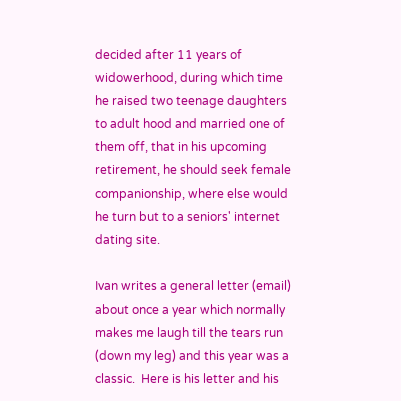decided after 11 years of widowerhood, during which time he raised two teenage daughters to adult hood and married one of them off, that in his upcoming retirement, he should seek female companionship, where else would he turn but to a seniors' internet dating site.

Ivan writes a general letter (email) about once a year which normally makes me laugh till the tears run (down my leg) and this year was a classic.  Here is his letter and his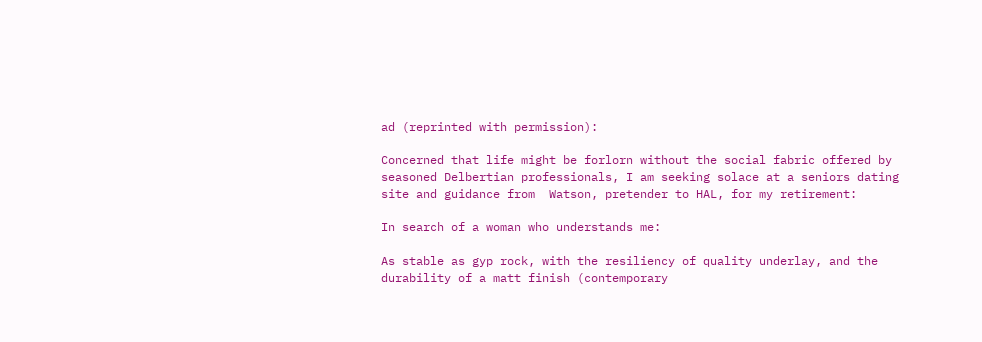ad (reprinted with permission):

Concerned that life might be forlorn without the social fabric offered by seasoned Delbertian professionals, I am seeking solace at a seniors dating site and guidance from  Watson, pretender to HAL, for my retirement:

In search of a woman who understands me:

As stable as gyp rock, with the resiliency of quality underlay, and the durability of a matt finish (contemporary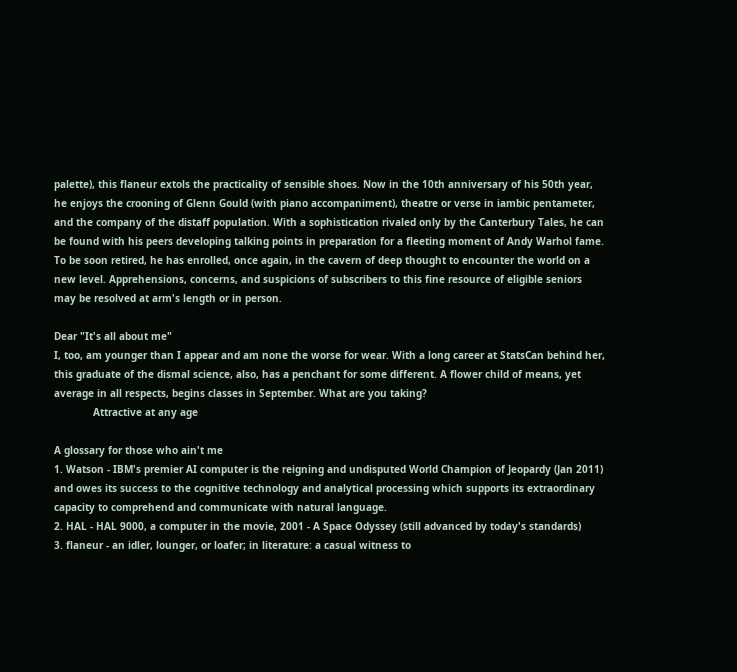palette), this flaneur extols the practicality of sensible shoes. Now in the 10th anniversary of his 50th year, he enjoys the crooning of Glenn Gould (with piano accompaniment), theatre or verse in iambic pentameter, and the company of the distaff population. With a sophistication rivaled only by the Canterbury Tales, he can be found with his peers developing talking points in preparation for a fleeting moment of Andy Warhol fame.  To be soon retired, he has enrolled, once again, in the cavern of deep thought to encounter the world on a new level. Apprehensions, concerns, and suspicions of subscribers to this fine resource of eligible seniors may be resolved at arm's length or in person.

Dear "It's all about me"
I, too, am younger than I appear and am none the worse for wear. With a long career at StatsCan behind her, this graduate of the dismal science, also, has a penchant for some different. A flower child of means, yet average in all respects, begins classes in September. What are you taking?
             Attractive at any age

A glossary for those who ain't me
1. Watson - IBM's premier AI computer is the reigning and undisputed World Champion of Jeopardy (Jan 2011) and owes its success to the cognitive technology and analytical processing which supports its extraordinary capacity to comprehend and communicate with natural language.
2. HAL - HAL 9000, a computer in the movie, 2001 - A Space Odyssey (still advanced by today's standards)
3. flaneur - an idler, lounger, or loafer; in literature: a casual witness to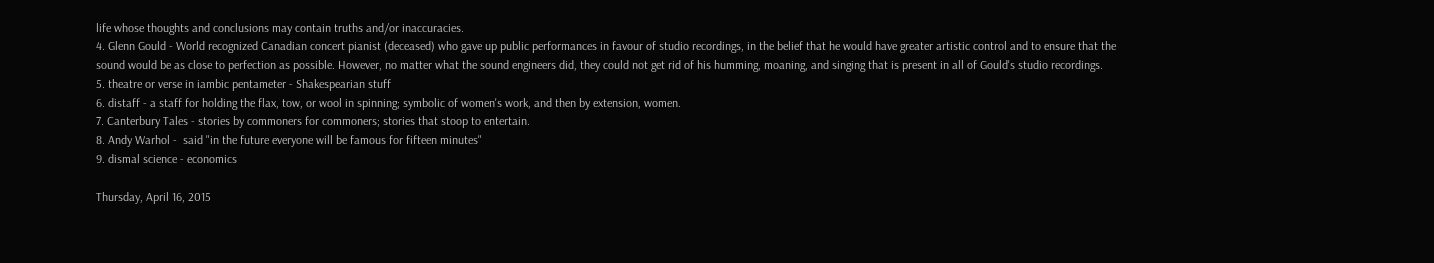life whose thoughts and conclusions may contain truths and/or inaccuracies.
4. Glenn Gould - World recognized Canadian concert pianist (deceased) who gave up public performances in favour of studio recordings, in the belief that he would have greater artistic control and to ensure that the sound would be as close to perfection as possible. However, no matter what the sound engineers did, they could not get rid of his humming, moaning, and singing that is present in all of Gould's studio recordings.
5. theatre or verse in iambic pentameter - Shakespearian stuff
6. distaff - a staff for holding the flax, tow, or wool in spinning; symbolic of women's work, and then by extension, women.
7. Canterbury Tales - stories by commoners for commoners; stories that stoop to entertain.
8. Andy Warhol -  said "in the future everyone will be famous for fifteen minutes"
9. dismal science - economics

Thursday, April 16, 2015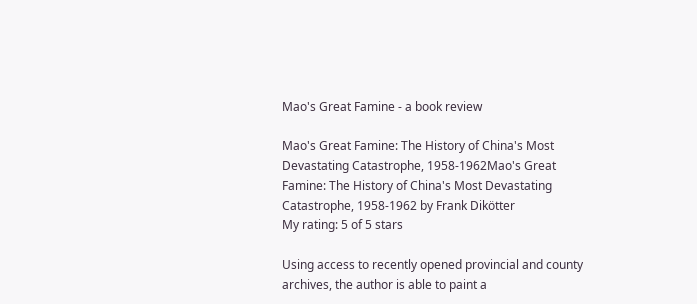Mao's Great Famine - a book review

Mao's Great Famine: The History of China's Most Devastating Catastrophe, 1958-1962Mao's Great Famine: The History of China's Most Devastating Catastrophe, 1958-1962 by Frank Dikötter
My rating: 5 of 5 stars

Using access to recently opened provincial and county archives, the author is able to paint a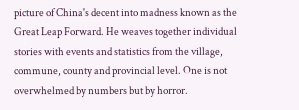picture of China's decent into madness known as the Great Leap Forward. He weaves together individual stories with events and statistics from the village, commune, county and provincial level. One is not overwhelmed by numbers but by horror.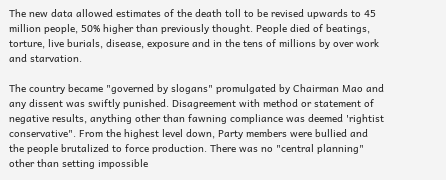The new data allowed estimates of the death toll to be revised upwards to 45 million people, 50% higher than previously thought. People died of beatings, torture, live burials, disease, exposure and in the tens of millions by over work and starvation.

The country became "governed by slogans" promulgated by Chairman Mao and any dissent was swiftly punished. Disagreement with method or statement of negative results, anything other than fawning compliance was deemed 'rightist conservative". From the highest level down, Party members were bullied and the people brutalized to force production. There was no "central planning" other than setting impossible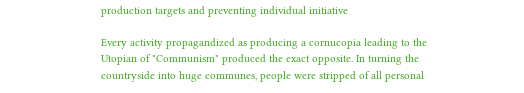production targets and preventing individual initiative

Every activity propagandized as producing a cornucopia leading to the Utopian of "Communism" produced the exact opposite. In turning the countryside into huge communes, people were stripped of all personal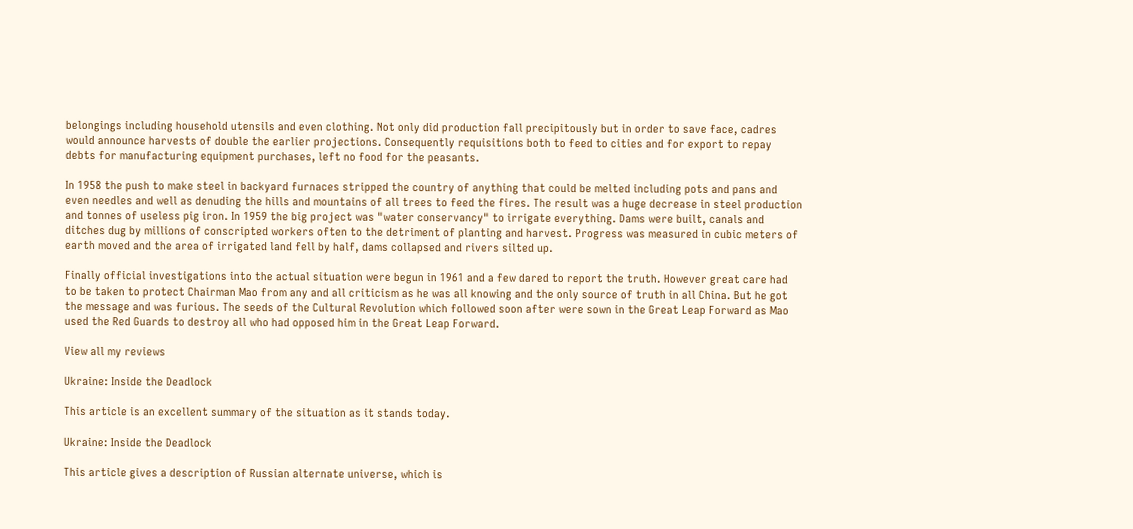belongings including household utensils and even clothing. Not only did production fall precipitously but in order to save face, cadres would announce harvests of double the earlier projections. Consequently requisitions both to feed to cities and for export to repay debts for manufacturing equipment purchases, left no food for the peasants.

In 1958 the push to make steel in backyard furnaces stripped the country of anything that could be melted including pots and pans and even needles and well as denuding the hills and mountains of all trees to feed the fires. The result was a huge decrease in steel production and tonnes of useless pig iron. In 1959 the big project was "water conservancy" to irrigate everything. Dams were built, canals and ditches dug by millions of conscripted workers often to the detriment of planting and harvest. Progress was measured in cubic meters of earth moved and the area of irrigated land fell by half, dams collapsed and rivers silted up.

Finally official investigations into the actual situation were begun in 1961 and a few dared to report the truth. However great care had to be taken to protect Chairman Mao from any and all criticism as he was all knowing and the only source of truth in all China. But he got the message and was furious. The seeds of the Cultural Revolution which followed soon after were sown in the Great Leap Forward as Mao used the Red Guards to destroy all who had opposed him in the Great Leap Forward.

View all my reviews

Ukraine: Inside the Deadlock

This article is an excellent summary of the situation as it stands today.

Ukraine: Inside the Deadlock

This article gives a description of Russian alternate universe, which is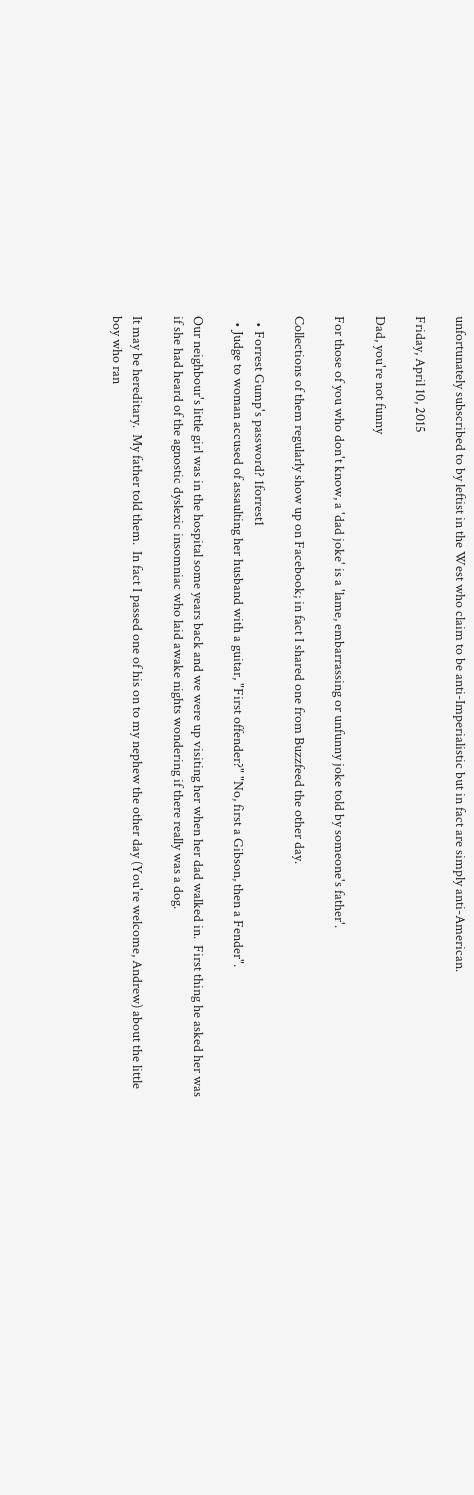unfortunately subscribed to by leftist in the West who claim to be anti-Imperialistic but in fact are simply anti-American.

Friday, April 10, 2015

Dad, you're not funny

For those of you who don't know, a 'dad joke' is a 'lame, embarrassing or unfunny joke told by someone's father'.

Collections of them regularly show up on Facebook; in fact I shared one from Buzzfeed the other day.

  • Forrest Gump's password? 1forrest1
  • Judge to woman accused of assaulting her husband with a guitar, "First offender?" "No, first a Gibson, then a Fender".

Our neighbour's little girl was in the hospital some years back and we were up visiting her when her dad walked in.  First thing he asked her was if she had heard of the agnostic dyslexic insomniac who laid awake nights wondering if there really was a dog.

It may be hereditary.  My father told them.  In fact I passed one of his on to my nephew the other day (You're welcome, Andrew) about the little boy who ran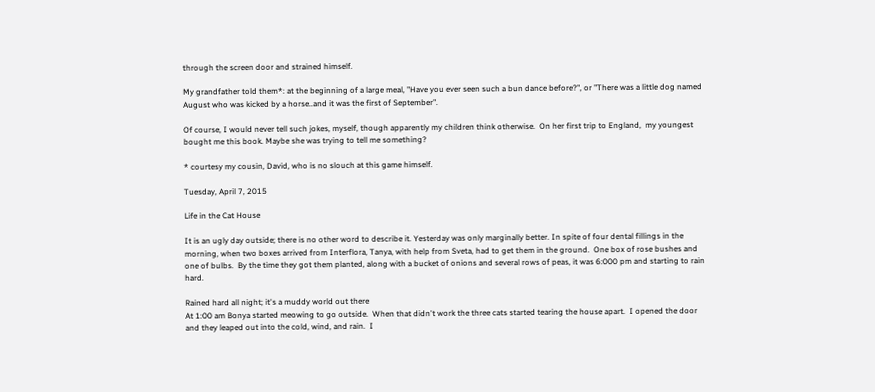through the screen door and strained himself.

My grandfather told them*: at the beginning of a large meal, "Have you ever seen such a bun dance before?", or "There was a little dog named August who was kicked by a horse..and it was the first of September".

Of course, I would never tell such jokes, myself, though apparently my children think otherwise.  On her first trip to England,  my youngest  bought me this book. Maybe she was trying to tell me something?

* courtesy my cousin, David, who is no slouch at this game himself.

Tuesday, April 7, 2015

Life in the Cat House

It is an ugly day outside; there is no other word to describe it. Yesterday was only marginally better. In spite of four dental fillings in the morning, when two boxes arrived from Interflora, Tanya, with help from Sveta, had to get them in the ground.  One box of rose bushes and one of bulbs.  By the time they got them planted, along with a bucket of onions and several rows of peas, it was 6:000 pm and starting to rain hard.

Rained hard all night; it's a muddy world out there
At 1:00 am Bonya started meowing to go outside.  When that didn't work the three cats started tearing the house apart.  I opened the door and they leaped out into the cold, wind, and rain.  I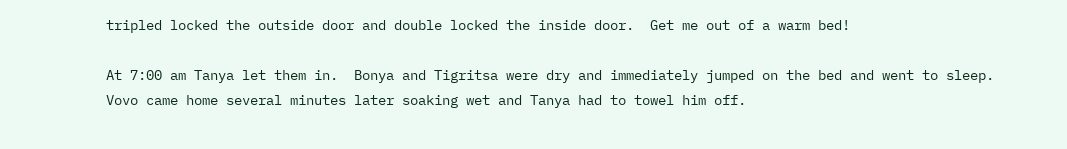tripled locked the outside door and double locked the inside door.  Get me out of a warm bed!

At 7:00 am Tanya let them in.  Bonya and Tigritsa were dry and immediately jumped on the bed and went to sleep. Vovo came home several minutes later soaking wet and Tanya had to towel him off.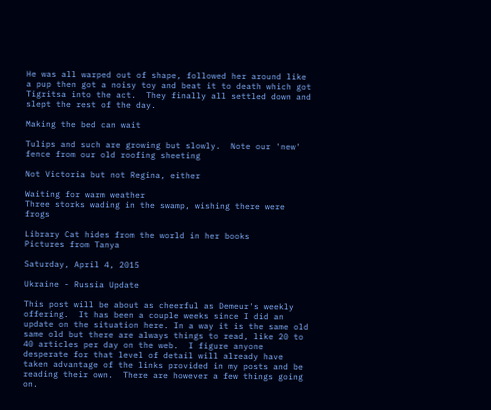He was all warped out of shape, followed her around like a pup then got a noisy toy and beat it to death which got Tigritsa into the act.  They finally all settled down and slept the rest of the day.

Making the bed can wait

Tulips and such are growing but slowly.  Note our 'new' fence from our old roofing sheeting

Not Victoria but not Regina, either

Waiting for warm weather
Three storks wading in the swamp, wishing there were frogs

Library Cat hides from the world in her books
Pictures from Tanya

Saturday, April 4, 2015

Ukraine - Russia Update

This post will be about as cheerful as Demeur's weekly offering.  It has been a couple weeks since I did an update on the situation here. In a way it is the same old same old but there are always things to read, like 20 to 40 articles per day on the web.  I figure anyone desperate for that level of detail will already have taken advantage of the links provided in my posts and be reading their own.  There are however a few things going on.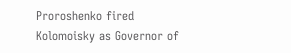Proroshenko fired Kolomoisky as Governor of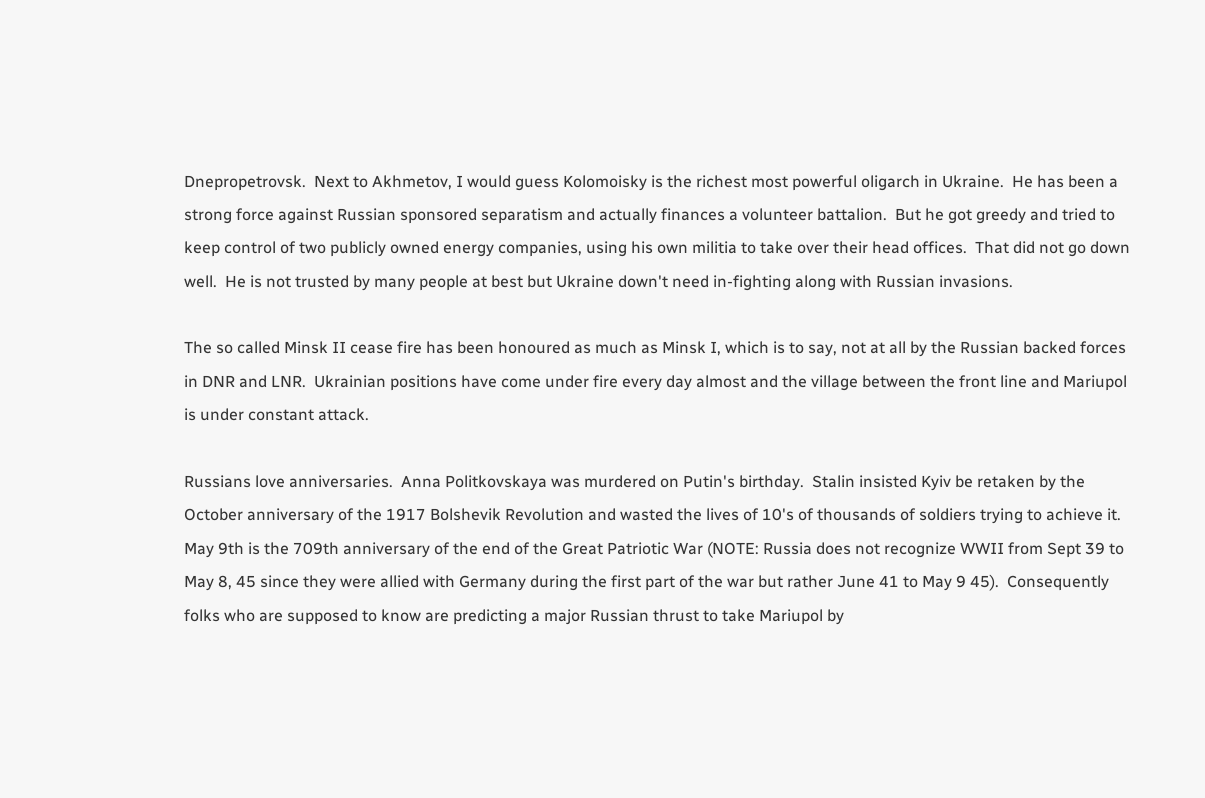Dnepropetrovsk.  Next to Akhmetov, I would guess Kolomoisky is the richest most powerful oligarch in Ukraine.  He has been a strong force against Russian sponsored separatism and actually finances a volunteer battalion.  But he got greedy and tried to keep control of two publicly owned energy companies, using his own militia to take over their head offices.  That did not go down well.  He is not trusted by many people at best but Ukraine down't need in-fighting along with Russian invasions.

The so called Minsk II cease fire has been honoured as much as Minsk I, which is to say, not at all by the Russian backed forces in DNR and LNR.  Ukrainian positions have come under fire every day almost and the village between the front line and Mariupol is under constant attack.

Russians love anniversaries.  Anna Politkovskaya was murdered on Putin's birthday.  Stalin insisted Kyiv be retaken by the October anniversary of the 1917 Bolshevik Revolution and wasted the lives of 10's of thousands of soldiers trying to achieve it.  May 9th is the 709th anniversary of the end of the Great Patriotic War (NOTE: Russia does not recognize WWII from Sept 39 to May 8, 45 since they were allied with Germany during the first part of the war but rather June 41 to May 9 45).  Consequently  folks who are supposed to know are predicting a major Russian thrust to take Mariupol by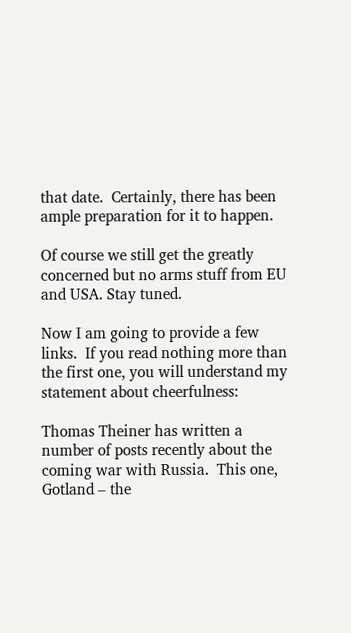that date.  Certainly, there has been ample preparation for it to happen.

Of course we still get the greatly concerned but no arms stuff from EU and USA. Stay tuned.

Now I am going to provide a few links.  If you read nothing more than the first one, you will understand my statement about cheerfulness:

Thomas Theiner has written a number of posts recently about the coming war with Russia.  This one, Gotland – the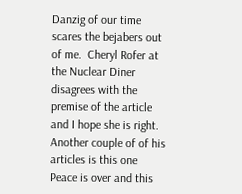Danzig of our time scares the bejabers out of me.  Cheryl Rofer at the Nuclear Diner disagrees with the premise of the article and I hope she is right. Another couple of of his articles is this one Peace is over and this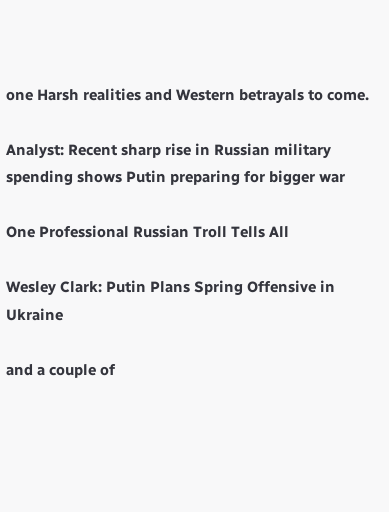one Harsh realities and Western betrayals to come.

Analyst: Recent sharp rise in Russian military spending shows Putin preparing for bigger war

One Professional Russian Troll Tells All

Wesley Clark: Putin Plans Spring Offensive in Ukraine

and a couple of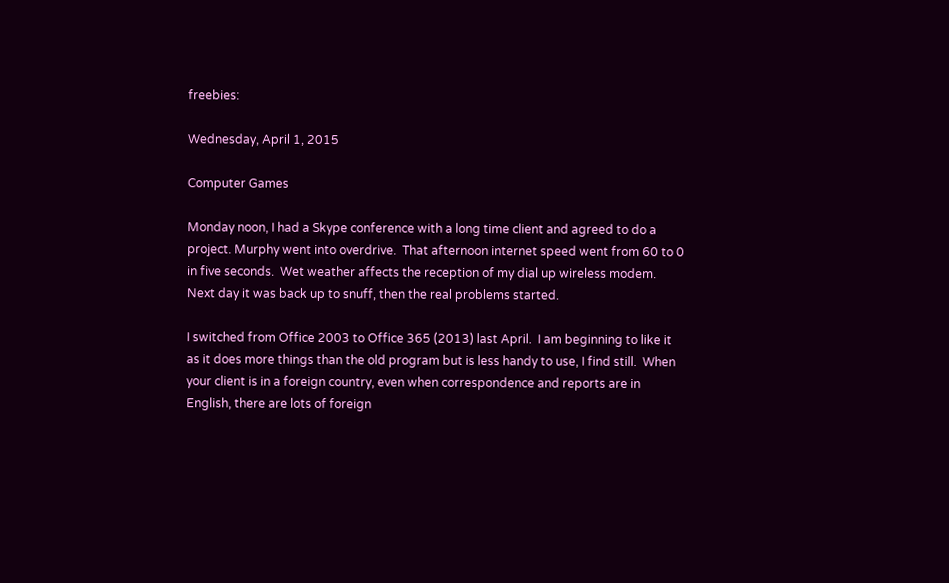freebies:

Wednesday, April 1, 2015

Computer Games

Monday noon, I had a Skype conference with a long time client and agreed to do a project. Murphy went into overdrive.  That afternoon internet speed went from 60 to 0 in five seconds.  Wet weather affects the reception of my dial up wireless modem.  Next day it was back up to snuff, then the real problems started.

I switched from Office 2003 to Office 365 (2013) last April.  I am beginning to like it as it does more things than the old program but is less handy to use, I find still.  When your client is in a foreign country, even when correspondence and reports are in English, there are lots of foreign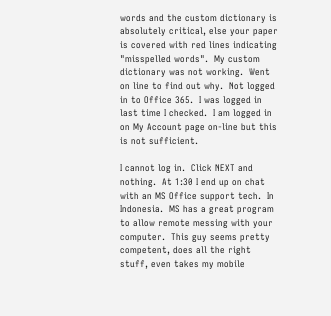words and the custom dictionary is absolutely critical, else your paper is covered with red lines indicating "misspelled words".  My custom dictionary was not working.  Went on line to find out why.  Not logged in to Office 365.  I was logged in last time I checked.  I am logged in on My Account page on-line but this is not sufficient.

I cannot log in.  Click NEXT and nothing.  At 1:30 I end up on chat with an MS Office support tech.  In Indonesia.  MS has a great program to allow remote messing with your computer.  This guy seems pretty competent, does all the right stuff, even takes my mobile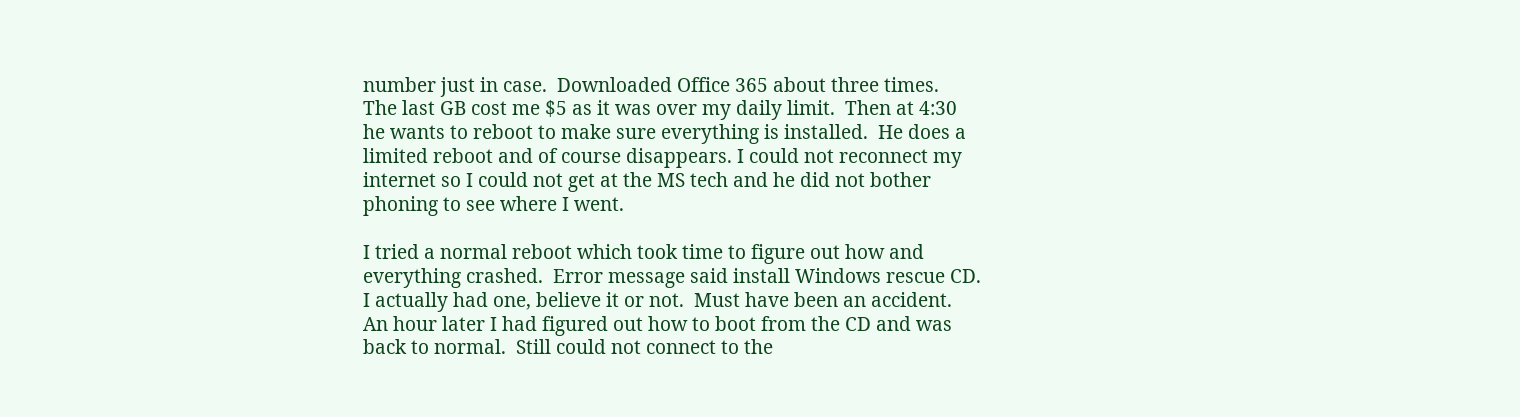number just in case.  Downloaded Office 365 about three times.  The last GB cost me $5 as it was over my daily limit.  Then at 4:30 he wants to reboot to make sure everything is installed.  He does a limited reboot and of course disappears. I could not reconnect my internet so I could not get at the MS tech and he did not bother phoning to see where I went.

I tried a normal reboot which took time to figure out how and everything crashed.  Error message said install Windows rescue CD.  I actually had one, believe it or not.  Must have been an accident.  An hour later I had figured out how to boot from the CD and was back to normal.  Still could not connect to the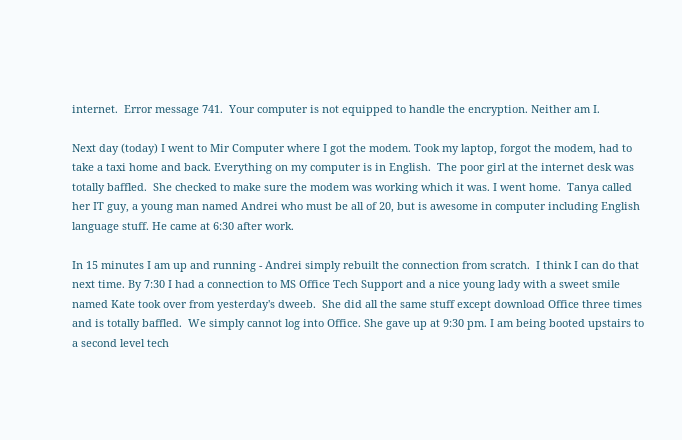internet.  Error message 741.  Your computer is not equipped to handle the encryption. Neither am I.

Next day (today) I went to Mir Computer where I got the modem. Took my laptop, forgot the modem, had to take a taxi home and back. Everything on my computer is in English.  The poor girl at the internet desk was totally baffled.  She checked to make sure the modem was working which it was. I went home.  Tanya called her IT guy, a young man named Andrei who must be all of 20, but is awesome in computer including English language stuff. He came at 6:30 after work.

In 15 minutes I am up and running - Andrei simply rebuilt the connection from scratch.  I think I can do that next time. By 7:30 I had a connection to MS Office Tech Support and a nice young lady with a sweet smile named Kate took over from yesterday's dweeb.  She did all the same stuff except download Office three times and is totally baffled.  We simply cannot log into Office. She gave up at 9:30 pm. I am being booted upstairs to a second level tech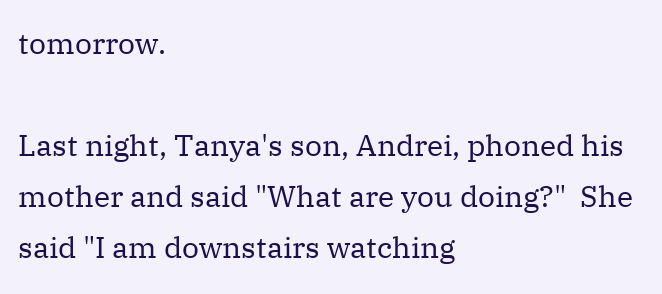tomorrow.

Last night, Tanya's son, Andrei, phoned his mother and said "What are you doing?"  She said "I am downstairs watching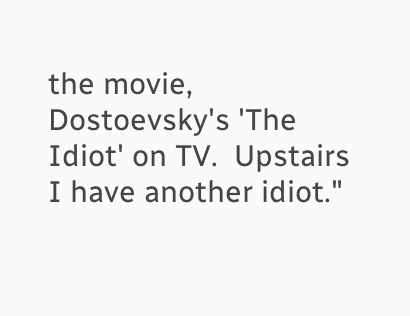the movie, Dostoevsky's 'The Idiot' on TV.  Upstairs I have another idiot."